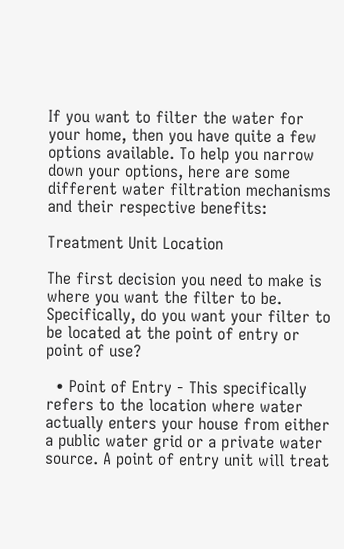If you want to filter the water for your home, then you have quite a few options available. To help you narrow down your options, here are some different water filtration mechanisms and their respective benefits:

Treatment Unit Location

The first decision you need to make is where you want the filter to be. Specifically, do you want your filter to be located at the point of entry or point of use?

  • Point of Entry - This specifically refers to the location where water actually enters your house from either a public water grid or a private water source. A point of entry unit will treat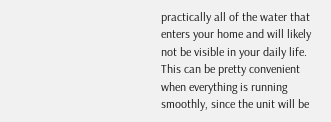practically all of the water that enters your home and will likely not be visible in your daily life. This can be pretty convenient when everything is running smoothly, since the unit will be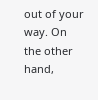out of your way. On the other hand,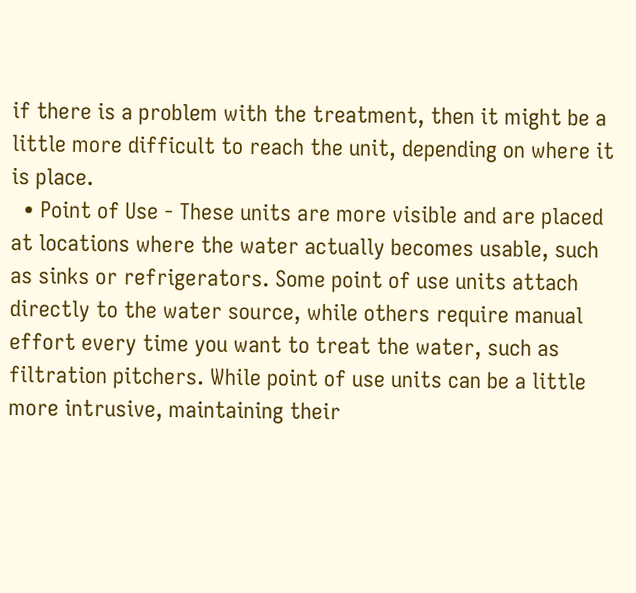if there is a problem with the treatment, then it might be a little more difficult to reach the unit, depending on where it is place.
  • Point of Use - These units are more visible and are placed at locations where the water actually becomes usable, such as sinks or refrigerators. Some point of use units attach directly to the water source, while others require manual effort every time you want to treat the water, such as filtration pitchers. While point of use units can be a little more intrusive, maintaining their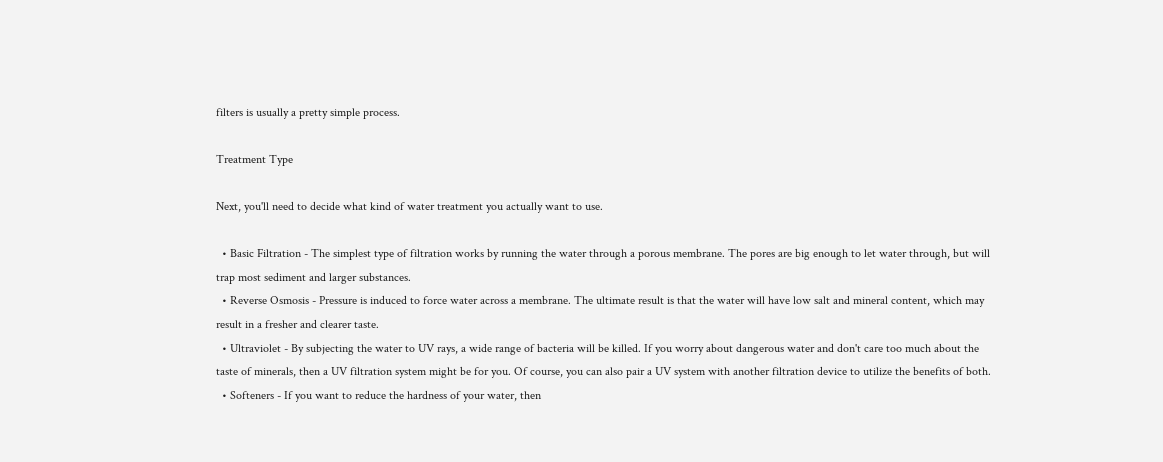filters is usually a pretty simple process.

Treatment Type

Next, you'll need to decide what kind of water treatment you actually want to use.

  • Basic Filtration - The simplest type of filtration works by running the water through a porous membrane. The pores are big enough to let water through, but will trap most sediment and larger substances.
  • Reverse Osmosis - Pressure is induced to force water across a membrane. The ultimate result is that the water will have low salt and mineral content, which may result in a fresher and clearer taste.
  • Ultraviolet - By subjecting the water to UV rays, a wide range of bacteria will be killed. If you worry about dangerous water and don't care too much about the taste of minerals, then a UV filtration system might be for you. Of course, you can also pair a UV system with another filtration device to utilize the benefits of both.
  • Softeners - If you want to reduce the hardness of your water, then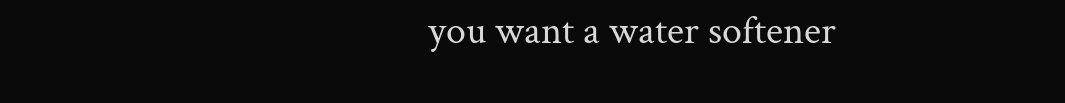you want a water softener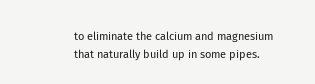to eliminate the calcium and magnesium that naturally build up in some pipes.